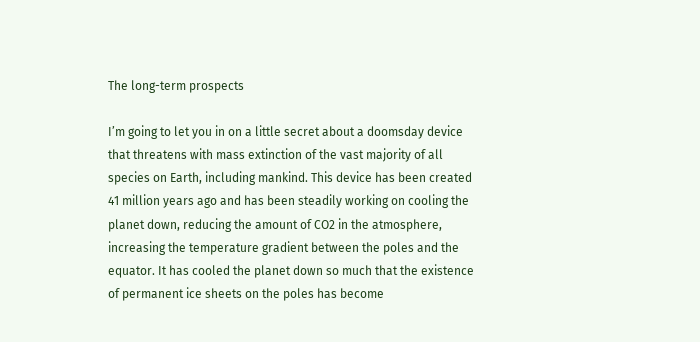The long-term prospects

I’m going to let you in on a little secret about a doomsday device that threatens with mass extinction of the vast majority of all species on Earth, including mankind. This device has been created 41 million years ago and has been steadily working on cooling the planet down, reducing the amount of CO2 in the atmosphere, increasing the temperature gradient between the poles and the equator. It has cooled the planet down so much that the existence of permanent ice sheets on the poles has become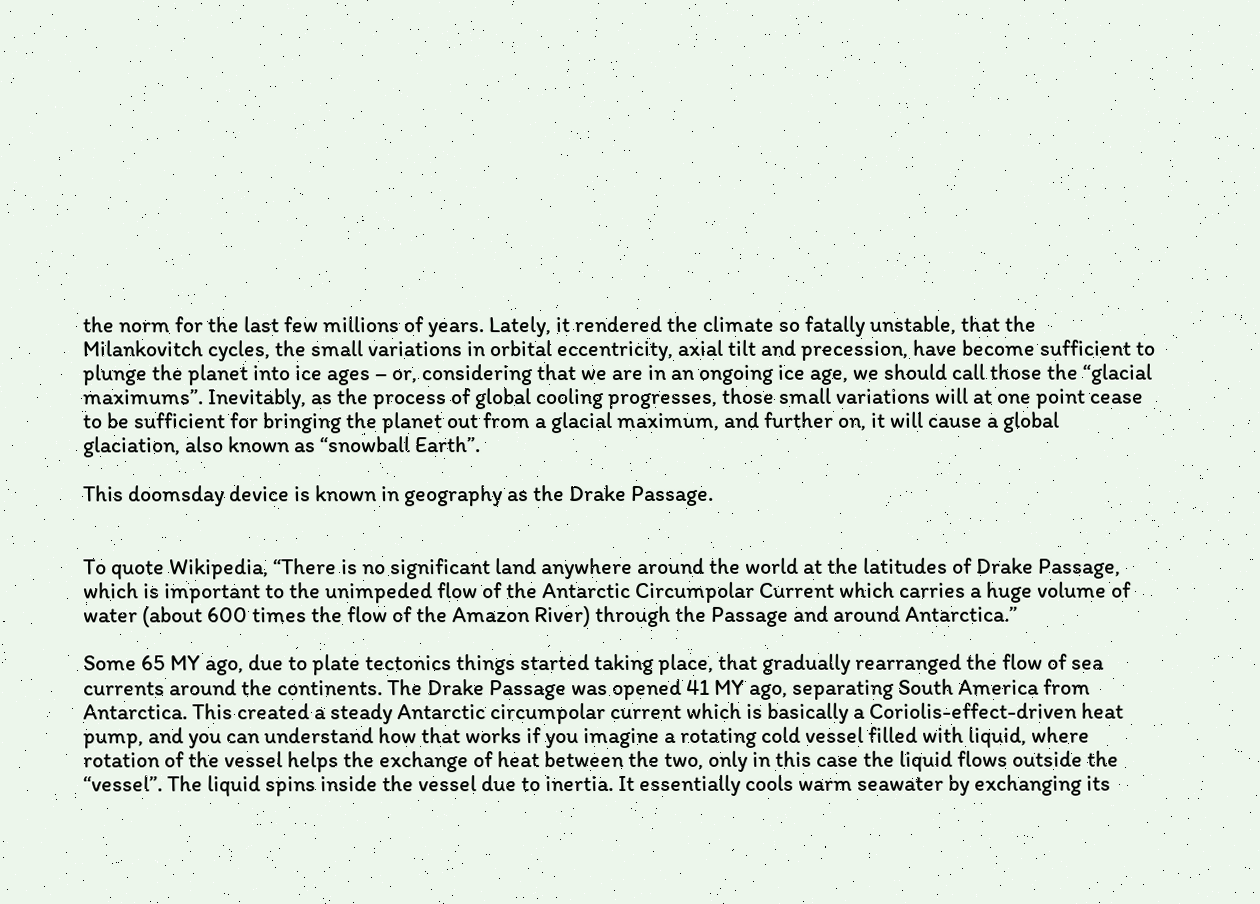the norm for the last few millions of years. Lately, it rendered the climate so fatally unstable, that the Milankovitch cycles, the small variations in orbital eccentricity, axial tilt and precession, have become sufficient to plunge the planet into ice ages – or, considering that we are in an ongoing ice age, we should call those the “glacial maximums”. Inevitably, as the process of global cooling progresses, those small variations will at one point cease to be sufficient for bringing the planet out from a glacial maximum, and further on, it will cause a global glaciation, also known as “snowball Earth”.

This doomsday device is known in geography as the Drake Passage.


To quote Wikipedia, “There is no significant land anywhere around the world at the latitudes of Drake Passage, which is important to the unimpeded flow of the Antarctic Circumpolar Current which carries a huge volume of water (about 600 times the flow of the Amazon River) through the Passage and around Antarctica.”

Some 65 MY ago, due to plate tectonics things started taking place, that gradually rearranged the flow of sea currents around the continents. The Drake Passage was opened 41 MY ago, separating South America from Antarctica. This created a steady Antarctic circumpolar current which is basically a Coriolis-effect-driven heat pump, and you can understand how that works if you imagine a rotating cold vessel filled with liquid, where rotation of the vessel helps the exchange of heat between the two, only in this case the liquid flows outside the “vessel”. The liquid spins inside the vessel due to inertia. It essentially cools warm seawater by exchanging its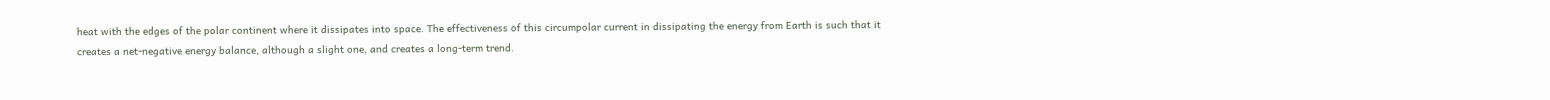heat with the edges of the polar continent where it dissipates into space. The effectiveness of this circumpolar current in dissipating the energy from Earth is such that it creates a net-negative energy balance, although a slight one, and creates a long-term trend.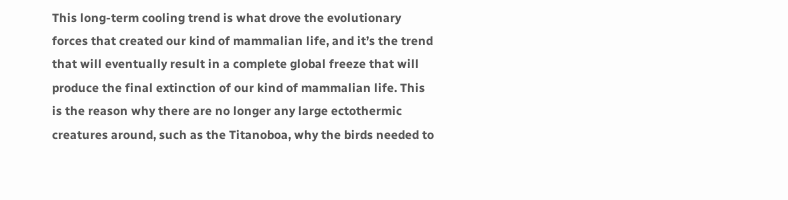This long-term cooling trend is what drove the evolutionary forces that created our kind of mammalian life, and it’s the trend that will eventually result in a complete global freeze that will produce the final extinction of our kind of mammalian life. This is the reason why there are no longer any large ectothermic creatures around, such as the Titanoboa, why the birds needed to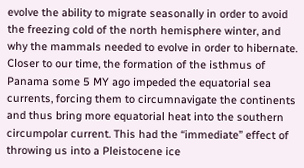evolve the ability to migrate seasonally in order to avoid the freezing cold of the north hemisphere winter, and why the mammals needed to evolve in order to hibernate. Closer to our time, the formation of the isthmus of Panama some 5 MY ago impeded the equatorial sea currents, forcing them to circumnavigate the continents and thus bring more equatorial heat into the southern circumpolar current. This had the “immediate” effect of throwing us into a Pleistocene ice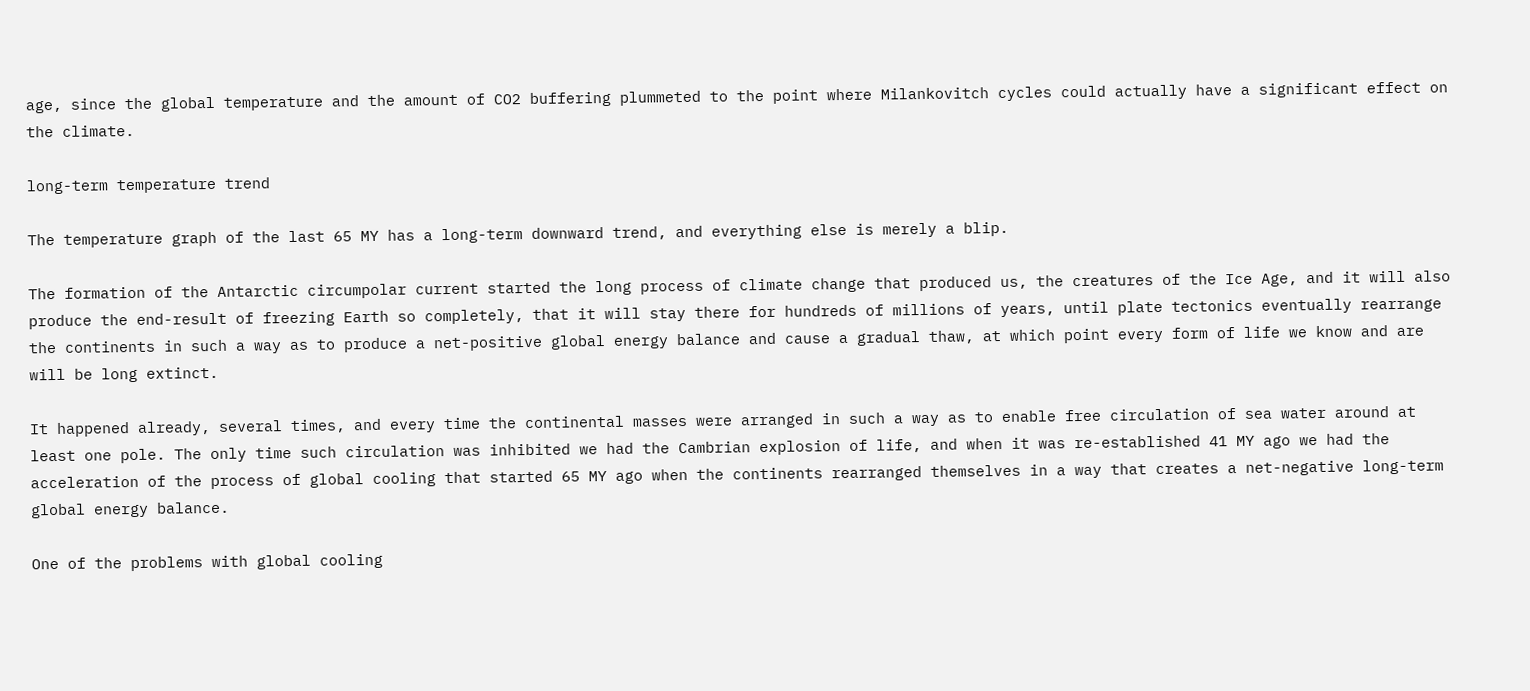age, since the global temperature and the amount of CO2 buffering plummeted to the point where Milankovitch cycles could actually have a significant effect on the climate.

long-term temperature trend

The temperature graph of the last 65 MY has a long-term downward trend, and everything else is merely a blip.

The formation of the Antarctic circumpolar current started the long process of climate change that produced us, the creatures of the Ice Age, and it will also produce the end-result of freezing Earth so completely, that it will stay there for hundreds of millions of years, until plate tectonics eventually rearrange the continents in such a way as to produce a net-positive global energy balance and cause a gradual thaw, at which point every form of life we know and are will be long extinct.

It happened already, several times, and every time the continental masses were arranged in such a way as to enable free circulation of sea water around at least one pole. The only time such circulation was inhibited we had the Cambrian explosion of life, and when it was re-established 41 MY ago we had the acceleration of the process of global cooling that started 65 MY ago when the continents rearranged themselves in a way that creates a net-negative long-term global energy balance.

One of the problems with global cooling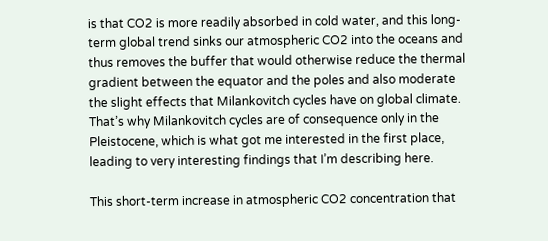is that CO2 is more readily absorbed in cold water, and this long-term global trend sinks our atmospheric CO2 into the oceans and thus removes the buffer that would otherwise reduce the thermal gradient between the equator and the poles and also moderate the slight effects that Milankovitch cycles have on global climate. That’s why Milankovitch cycles are of consequence only in the Pleistocene, which is what got me interested in the first place, leading to very interesting findings that I’m describing here.

This short-term increase in atmospheric CO2 concentration that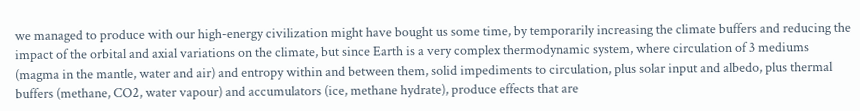we managed to produce with our high-energy civilization might have bought us some time, by temporarily increasing the climate buffers and reducing the impact of the orbital and axial variations on the climate, but since Earth is a very complex thermodynamic system, where circulation of 3 mediums (magma in the mantle, water and air) and entropy within and between them, solid impediments to circulation, plus solar input and albedo, plus thermal buffers (methane, CO2, water vapour) and accumulators (ice, methane hydrate), produce effects that are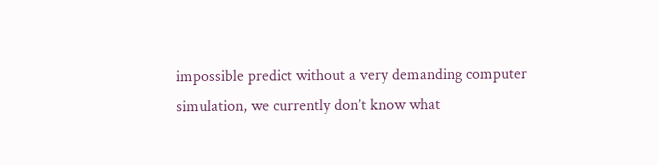impossible predict without a very demanding computer simulation, we currently don’t know what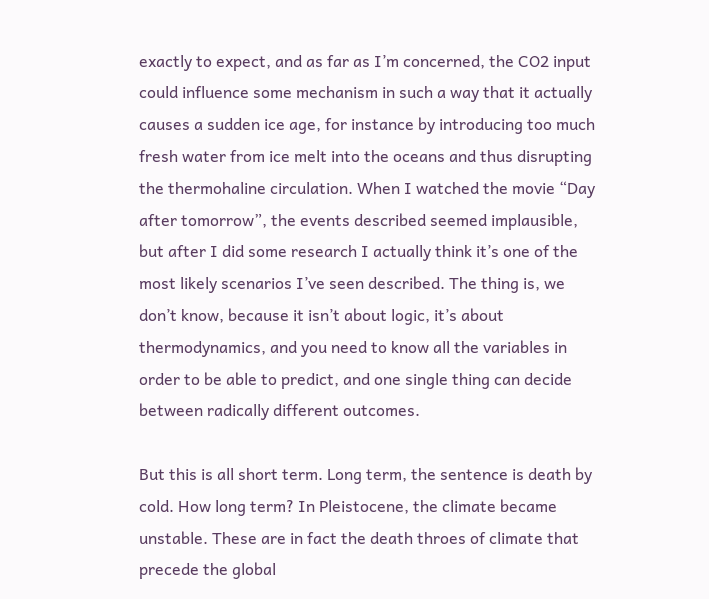exactly to expect, and as far as I’m concerned, the CO2 input could influence some mechanism in such a way that it actually causes a sudden ice age, for instance by introducing too much fresh water from ice melt into the oceans and thus disrupting the thermohaline circulation. When I watched the movie “Day after tomorrow”, the events described seemed implausible, but after I did some research I actually think it’s one of the most likely scenarios I’ve seen described. The thing is, we don’t know, because it isn’t about logic, it’s about thermodynamics, and you need to know all the variables in order to be able to predict, and one single thing can decide between radically different outcomes.

But this is all short term. Long term, the sentence is death by cold. How long term? In Pleistocene, the climate became unstable. These are in fact the death throes of climate that precede the global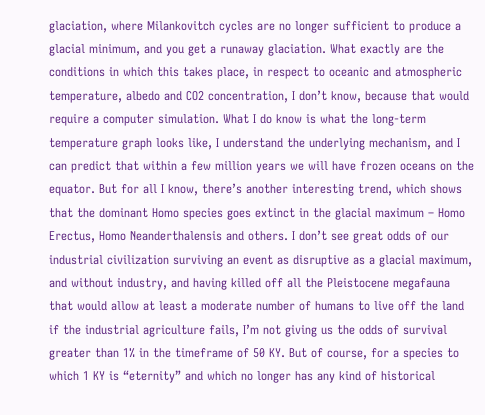glaciation, where Milankovitch cycles are no longer sufficient to produce a glacial minimum, and you get a runaway glaciation. What exactly are the conditions in which this takes place, in respect to oceanic and atmospheric temperature, albedo and CO2 concentration, I don’t know, because that would require a computer simulation. What I do know is what the long-term temperature graph looks like, I understand the underlying mechanism, and I can predict that within a few million years we will have frozen oceans on the equator. But for all I know, there’s another interesting trend, which shows that the dominant Homo species goes extinct in the glacial maximum – Homo Erectus, Homo Neanderthalensis and others. I don’t see great odds of our industrial civilization surviving an event as disruptive as a glacial maximum, and without industry, and having killed off all the Pleistocene megafauna that would allow at least a moderate number of humans to live off the land if the industrial agriculture fails, I’m not giving us the odds of survival greater than 1% in the timeframe of 50 KY. But of course, for a species to which 1 KY is “eternity” and which no longer has any kind of historical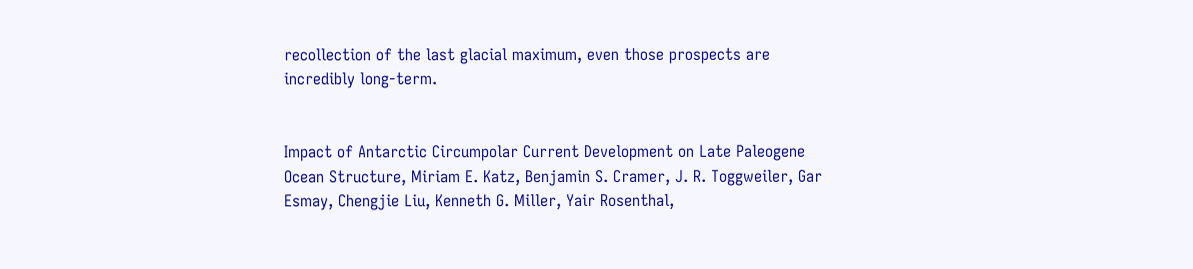recollection of the last glacial maximum, even those prospects are incredibly long-term.


Impact of Antarctic Circumpolar Current Development on Late Paleogene Ocean Structure, Miriam E. Katz, Benjamin S. Cramer, J. R. Toggweiler, Gar Esmay, Chengjie Liu, Kenneth G. Miller, Yair Rosenthal,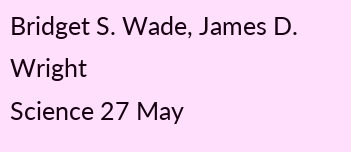Bridget S. Wade, James D. Wright
Science 27 May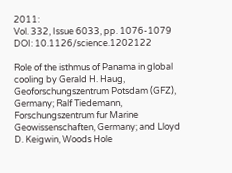2011:
Vol. 332, Issue 6033, pp. 1076-1079
DOI: 10.1126/science.1202122

Role of the isthmus of Panama in global cooling by Gerald H. Haug, Geoforschungszentrum Potsdam (GFZ), Germany; Ralf Tiedemann, Forschungszentrum fur Marine Geowissenschaften, Germany; and Lloyd D. Keigwin, Woods Hole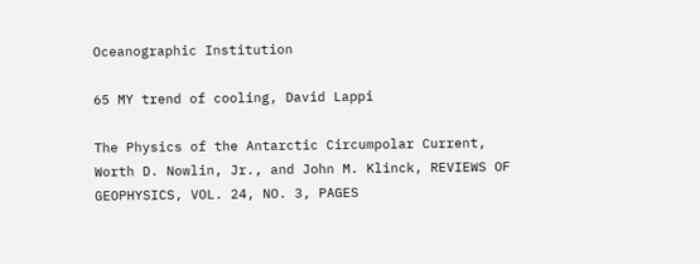Oceanographic Institution

65 MY trend of cooling, David Lappi

The Physics of the Antarctic Circumpolar Current, Worth D. Nowlin, Jr., and John M. Klinck, REVIEWS OF GEOPHYSICS, VOL. 24, NO. 3, PAGES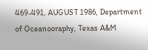469-491, AUGUST 1986, Department of Oceanooraphy, Texas A&M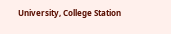University, College Station